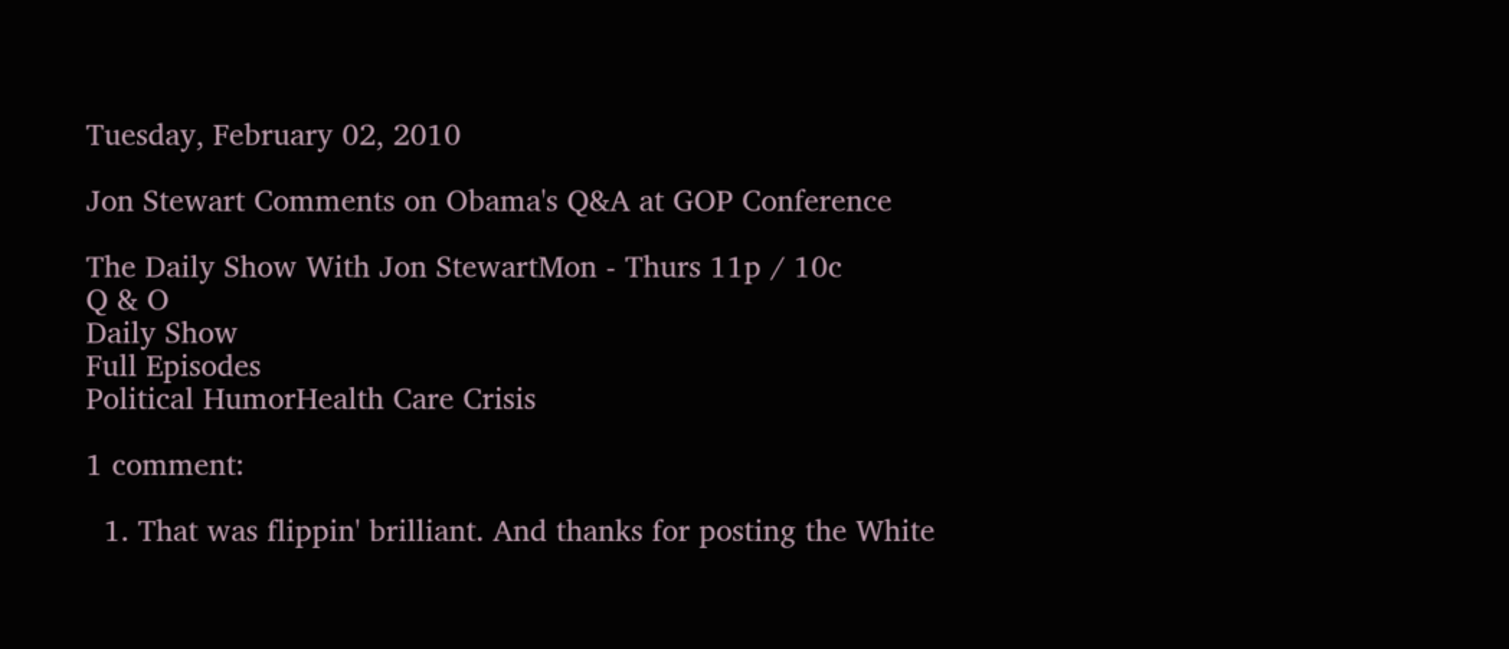Tuesday, February 02, 2010

Jon Stewart Comments on Obama's Q&A at GOP Conference

The Daily Show With Jon StewartMon - Thurs 11p / 10c
Q & O
Daily Show
Full Episodes
Political HumorHealth Care Crisis

1 comment:

  1. That was flippin' brilliant. And thanks for posting the White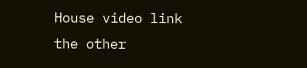House video link the other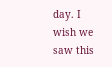day. I wish we saw this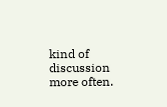kind of discussion more often.